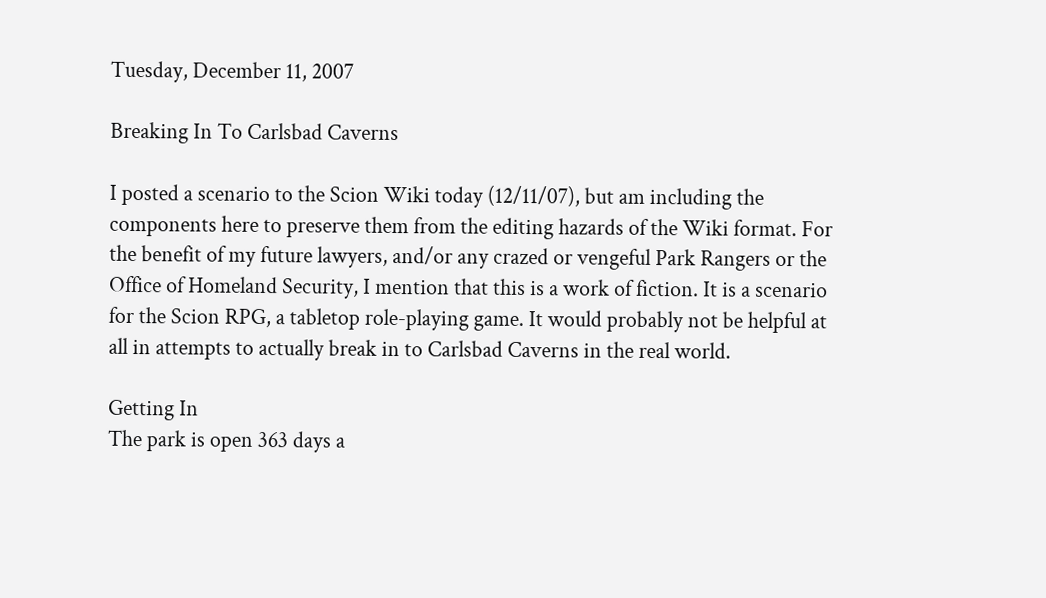Tuesday, December 11, 2007

Breaking In To Carlsbad Caverns

I posted a scenario to the Scion Wiki today (12/11/07), but am including the components here to preserve them from the editing hazards of the Wiki format. For the benefit of my future lawyers, and/or any crazed or vengeful Park Rangers or the Office of Homeland Security, I mention that this is a work of fiction. It is a scenario for the Scion RPG, a tabletop role-playing game. It would probably not be helpful at all in attempts to actually break in to Carlsbad Caverns in the real world.

Getting In
The park is open 363 days a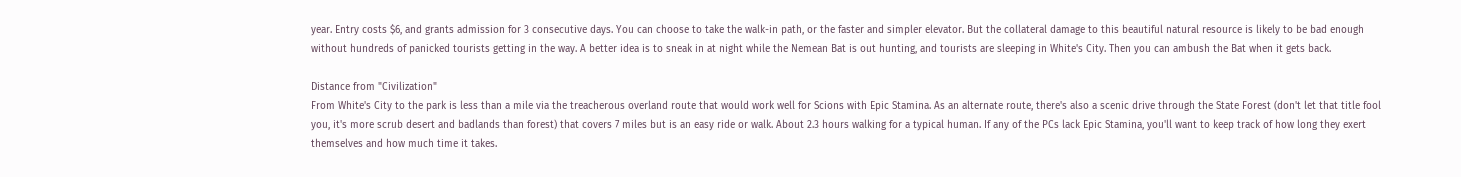year. Entry costs $6, and grants admission for 3 consecutive days. You can choose to take the walk-in path, or the faster and simpler elevator. But the collateral damage to this beautiful natural resource is likely to be bad enough without hundreds of panicked tourists getting in the way. A better idea is to sneak in at night while the Nemean Bat is out hunting, and tourists are sleeping in White's City. Then you can ambush the Bat when it gets back.

Distance from "Civilization"
From White's City to the park is less than a mile via the treacherous overland route that would work well for Scions with Epic Stamina. As an alternate route, there's also a scenic drive through the State Forest (don't let that title fool you, it's more scrub desert and badlands than forest) that covers 7 miles but is an easy ride or walk. About 2.3 hours walking for a typical human. If any of the PCs lack Epic Stamina, you'll want to keep track of how long they exert themselves and how much time it takes.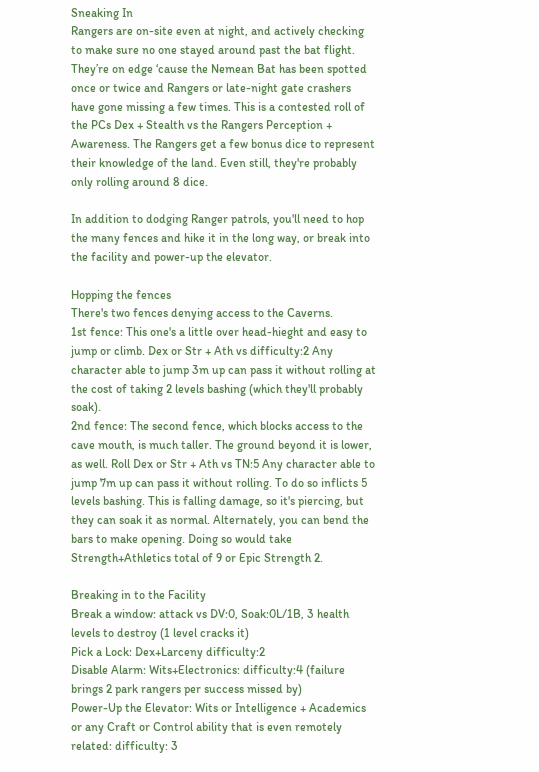Sneaking In
Rangers are on-site even at night, and actively checking to make sure no one stayed around past the bat flight. They’re on edge ‘cause the Nemean Bat has been spotted once or twice and Rangers or late-night gate crashers have gone missing a few times. This is a contested roll of the PCs Dex + Stealth vs the Rangers Perception + Awareness. The Rangers get a few bonus dice to represent their knowledge of the land. Even still, they're probably only rolling around 8 dice.

In addition to dodging Ranger patrols, you'll need to hop the many fences and hike it in the long way, or break into the facility and power-up the elevator.

Hopping the fences
There's two fences denying access to the Caverns.
1st fence: This one's a little over head-hieght and easy to jump or climb. Dex or Str + Ath vs difficulty:2 Any character able to jump 3m up can pass it without rolling at the cost of taking 2 levels bashing (which they'll probably soak).
2nd fence: The second fence, which blocks access to the cave mouth, is much taller. The ground beyond it is lower, as well. Roll Dex or Str + Ath vs TN:5 Any character able to jump 7m up can pass it without rolling. To do so inflicts 5 levels bashing. This is falling damage, so it's piercing, but they can soak it as normal. Alternately, you can bend the bars to make opening. Doing so would take Strength+Athletics total of 9 or Epic Strength 2.

Breaking in to the Facility
Break a window: attack vs DV:0, Soak:0L/1B, 3 health levels to destroy (1 level cracks it)
Pick a Lock: Dex+Larceny difficulty:2
Disable Alarm: Wits+Electronics: difficulty:4 (failure brings 2 park rangers per success missed by)
Power-Up the Elevator: Wits or Intelligence + Academics or any Craft or Control ability that is even remotely related: difficulty: 3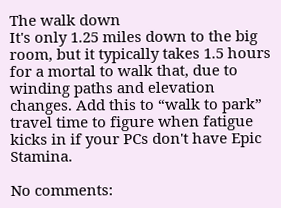The walk down
It's only 1.25 miles down to the big room, but it typically takes 1.5 hours for a mortal to walk that, due to winding paths and elevation changes. Add this to “walk to park” travel time to figure when fatigue kicks in if your PCs don't have Epic Stamina.

No comments: